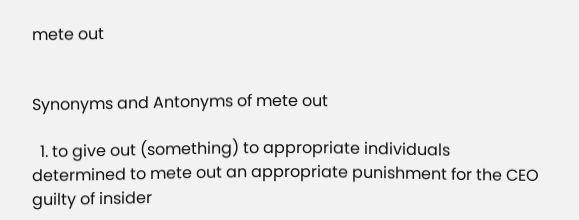mete out


Synonyms and Antonyms of mete out

  1. to give out (something) to appropriate individuals determined to mete out an appropriate punishment for the CEO guilty of insider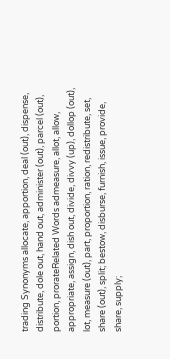trading Synonyms allocate, apportion, deal (out), dispense, distribute, dole out, hand out, administer (out), parcel (out), portion, prorateRelated Words admeasure, allot, allow, appropriate, assign, dish out, divide, divvy (up), dollop (out), lot, measure (out), part, proportion, ration, redistribute, set, share (out), split; bestow, disburse, furnish, issue, provide, share, supply;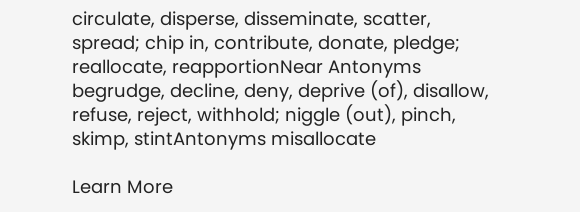circulate, disperse, disseminate, scatter, spread; chip in, contribute, donate, pledge; reallocate, reapportionNear Antonyms begrudge, decline, deny, deprive (of), disallow, refuse, reject, withhold; niggle (out), pinch, skimp, stintAntonyms misallocate

Learn More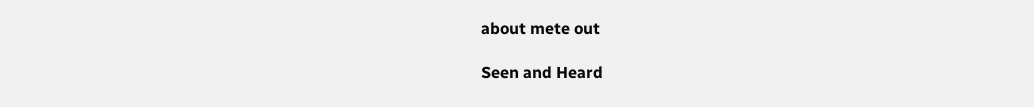about mete out

Seen and Heard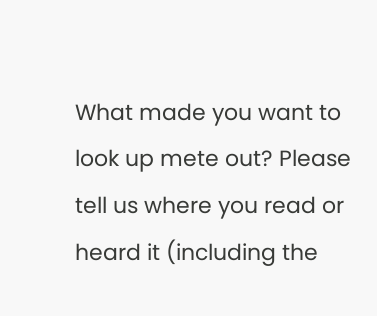What made you want to look up mete out? Please tell us where you read or heard it (including the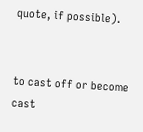quote, if possible).


to cast off or become cast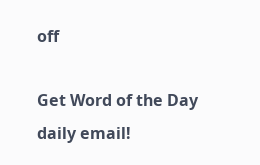off

Get Word of the Day daily email!